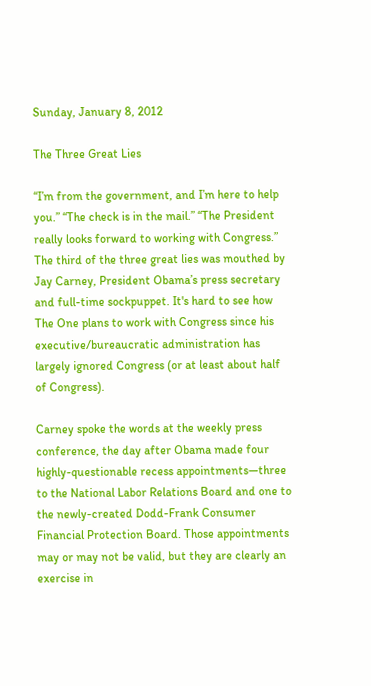Sunday, January 8, 2012

The Three Great Lies

“I’m from the government, and I’m here to help you.” “The check is in the mail.” “The President really looks forward to working with Congress.” The third of the three great lies was mouthed by Jay Carney, President Obama’s press secretary and full-time sockpuppet. It's hard to see how The One plans to work with Congress since his executive/bureaucratic administration has largely ignored Congress (or at least about half of Congress).

Carney spoke the words at the weekly press conference, the day after Obama made four highly-questionable recess appointments—three to the National Labor Relations Board and one to the newly-created Dodd-Frank Consumer Financial Protection Board. Those appointments may or may not be valid, but they are clearly an exercise in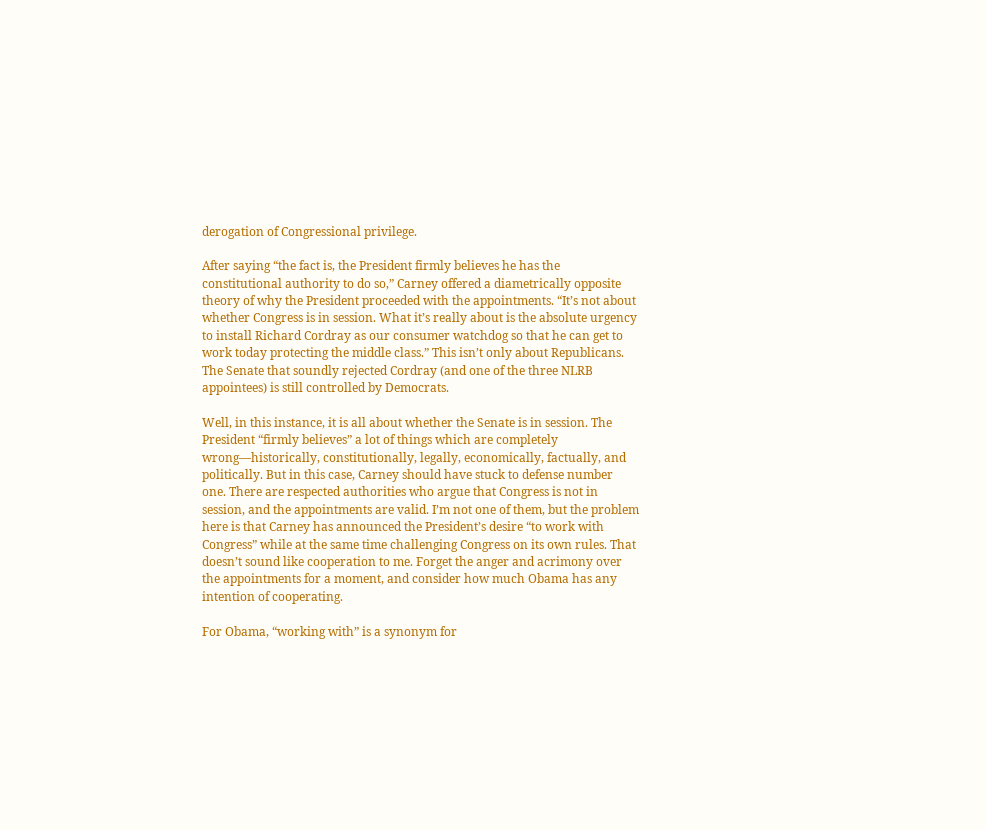derogation of Congressional privilege.

After saying “the fact is, the President firmly believes he has the constitutional authority to do so,” Carney offered a diametrically opposite theory of why the President proceeded with the appointments. “It’s not about whether Congress is in session. What it’s really about is the absolute urgency to install Richard Cordray as our consumer watchdog so that he can get to work today protecting the middle class.” This isn’t only about Republicans. The Senate that soundly rejected Cordray (and one of the three NLRB appointees) is still controlled by Democrats.

Well, in this instance, it is all about whether the Senate is in session. The President “firmly believes” a lot of things which are completely wrong—historically, constitutionally, legally, economically, factually, and politically. But in this case, Carney should have stuck to defense number one. There are respected authorities who argue that Congress is not in session, and the appointments are valid. I’m not one of them, but the problem here is that Carney has announced the President’s desire “to work with Congress” while at the same time challenging Congress on its own rules. That doesn’t sound like cooperation to me. Forget the anger and acrimony over the appointments for a moment, and consider how much Obama has any intention of cooperating.

For Obama, “working with” is a synonym for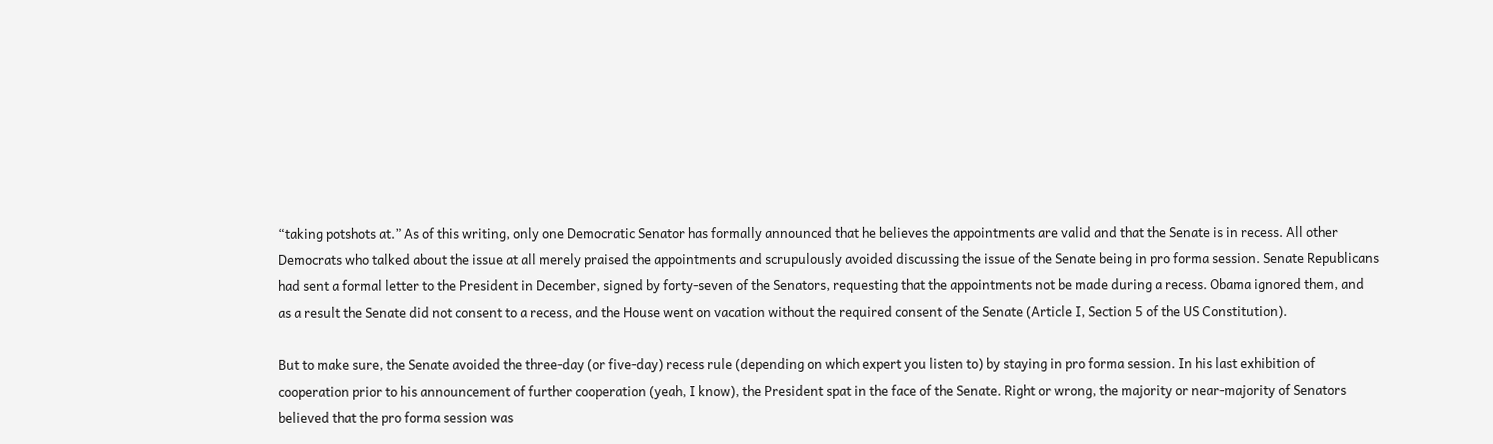“taking potshots at.” As of this writing, only one Democratic Senator has formally announced that he believes the appointments are valid and that the Senate is in recess. All other Democrats who talked about the issue at all merely praised the appointments and scrupulously avoided discussing the issue of the Senate being in pro forma session. Senate Republicans had sent a formal letter to the President in December, signed by forty-seven of the Senators, requesting that the appointments not be made during a recess. Obama ignored them, and as a result the Senate did not consent to a recess, and the House went on vacation without the required consent of the Senate (Article I, Section 5 of the US Constitution).

But to make sure, the Senate avoided the three-day (or five-day) recess rule (depending on which expert you listen to) by staying in pro forma session. In his last exhibition of cooperation prior to his announcement of further cooperation (yeah, I know), the President spat in the face of the Senate. Right or wrong, the majority or near-majority of Senators believed that the pro forma session was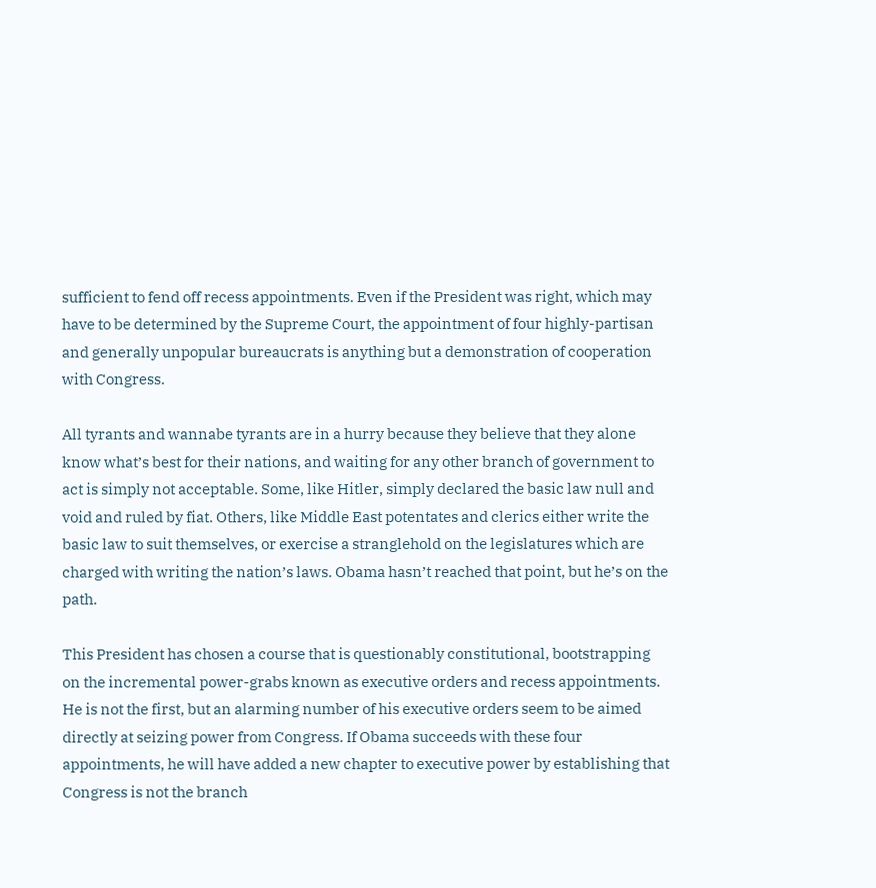sufficient to fend off recess appointments. Even if the President was right, which may have to be determined by the Supreme Court, the appointment of four highly-partisan and generally unpopular bureaucrats is anything but a demonstration of cooperation with Congress.

All tyrants and wannabe tyrants are in a hurry because they believe that they alone know what’s best for their nations, and waiting for any other branch of government to act is simply not acceptable. Some, like Hitler, simply declared the basic law null and void and ruled by fiat. Others, like Middle East potentates and clerics either write the basic law to suit themselves, or exercise a stranglehold on the legislatures which are charged with writing the nation’s laws. Obama hasn’t reached that point, but he’s on the path.

This President has chosen a course that is questionably constitutional, bootstrapping on the incremental power-grabs known as executive orders and recess appointments. He is not the first, but an alarming number of his executive orders seem to be aimed directly at seizing power from Congress. If Obama succeeds with these four appointments, he will have added a new chapter to executive power by establishing that Congress is not the branch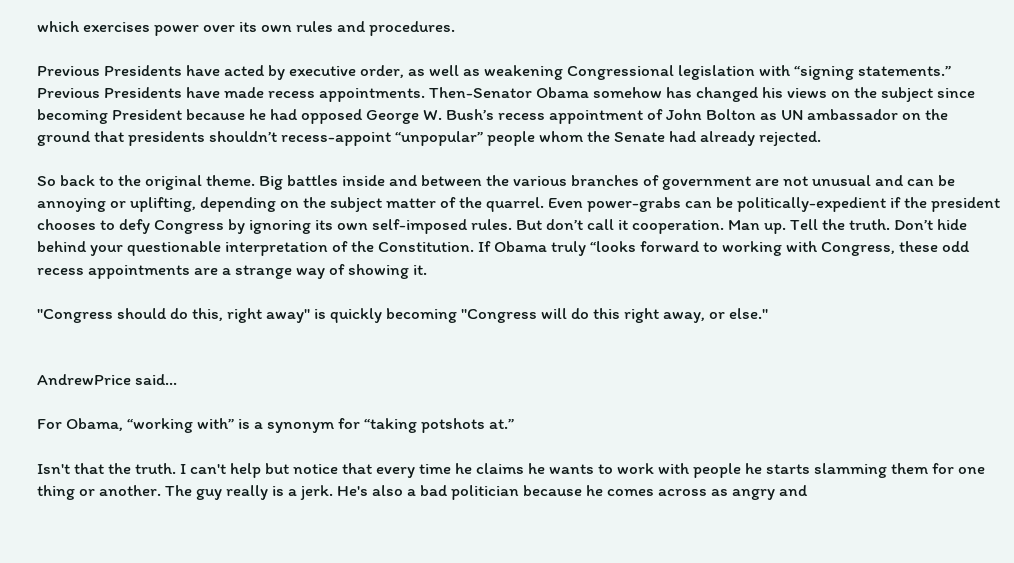which exercises power over its own rules and procedures.

Previous Presidents have acted by executive order, as well as weakening Congressional legislation with “signing statements.” Previous Presidents have made recess appointments. Then-Senator Obama somehow has changed his views on the subject since becoming President because he had opposed George W. Bush’s recess appointment of John Bolton as UN ambassador on the ground that presidents shouldn’t recess-appoint “unpopular” people whom the Senate had already rejected.

So back to the original theme. Big battles inside and between the various branches of government are not unusual and can be annoying or uplifting, depending on the subject matter of the quarrel. Even power-grabs can be politically-expedient if the president chooses to defy Congress by ignoring its own self-imposed rules. But don’t call it cooperation. Man up. Tell the truth. Don’t hide behind your questionable interpretation of the Constitution. If Obama truly “looks forward to working with Congress, these odd recess appointments are a strange way of showing it.

"Congress should do this, right away" is quickly becoming "Congress will do this right away, or else."


AndrewPrice said...

For Obama, “working with” is a synonym for “taking potshots at.”

Isn't that the truth. I can't help but notice that every time he claims he wants to work with people he starts slamming them for one thing or another. The guy really is a jerk. He's also a bad politician because he comes across as angry and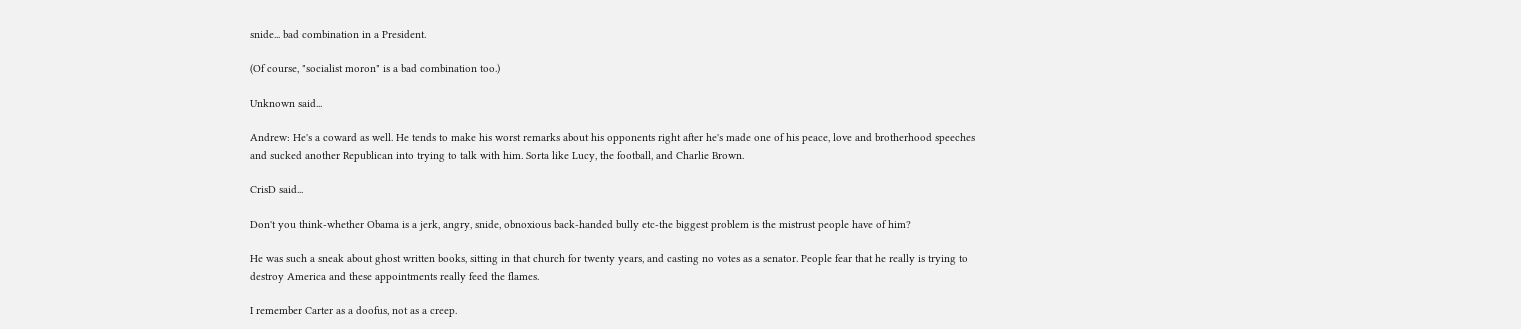snide... bad combination in a President.

(Of course, "socialist moron" is a bad combination too.)

Unknown said...

Andrew: He's a coward as well. He tends to make his worst remarks about his opponents right after he's made one of his peace, love and brotherhood speeches and sucked another Republican into trying to talk with him. Sorta like Lucy, the football, and Charlie Brown.

CrisD said...

Don't you think-whether Obama is a jerk, angry, snide, obnoxious back-handed bully etc-the biggest problem is the mistrust people have of him?

He was such a sneak about ghost written books, sitting in that church for twenty years, and casting no votes as a senator. People fear that he really is trying to destroy America and these appointments really feed the flames.

I remember Carter as a doofus, not as a creep.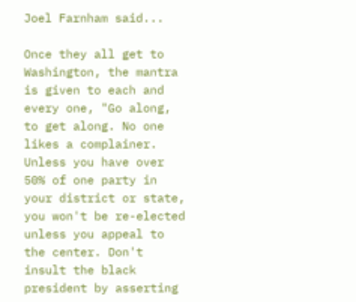Joel Farnham said...

Once they all get to Washington, the mantra is given to each and every one, "Go along, to get along. No one likes a complainer. Unless you have over 50% of one party in your district or state, you won't be re-elected unless you appeal to the center. Don't insult the black president by asserting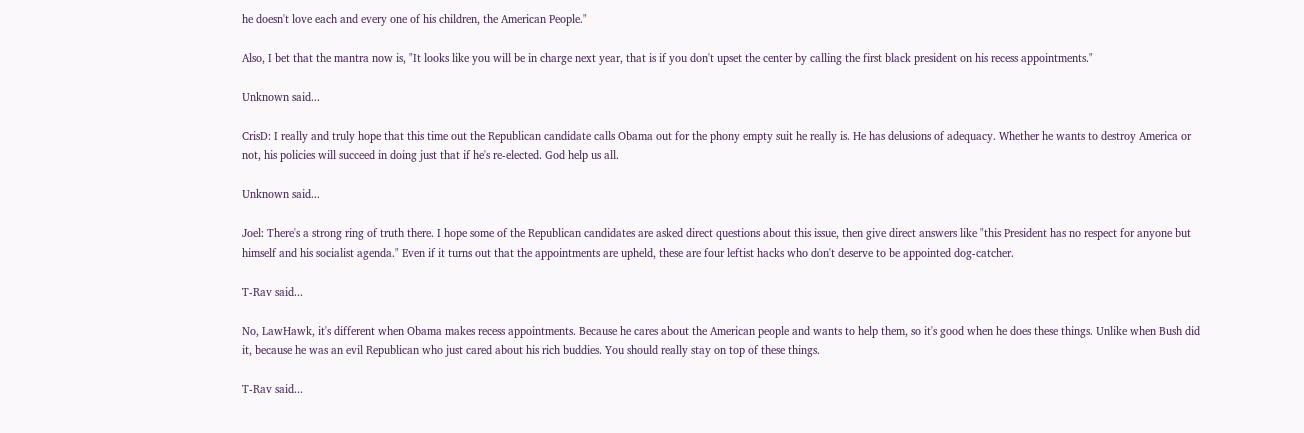he doesn't love each and every one of his children, the American People."

Also, I bet that the mantra now is, "It looks like you will be in charge next year, that is if you don't upset the center by calling the first black president on his recess appointments."

Unknown said...

CrisD: I really and truly hope that this time out the Republican candidate calls Obama out for the phony empty suit he really is. He has delusions of adequacy. Whether he wants to destroy America or not, his policies will succeed in doing just that if he's re-elected. God help us all.

Unknown said...

Joel: There's a strong ring of truth there. I hope some of the Republican candidates are asked direct questions about this issue, then give direct answers like "this President has no respect for anyone but himself and his socialist agenda." Even if it turns out that the appointments are upheld, these are four leftist hacks who don't deserve to be appointed dog-catcher.

T-Rav said...

No, LawHawk, it's different when Obama makes recess appointments. Because he cares about the American people and wants to help them, so it's good when he does these things. Unlike when Bush did it, because he was an evil Republican who just cared about his rich buddies. You should really stay on top of these things.

T-Rav said...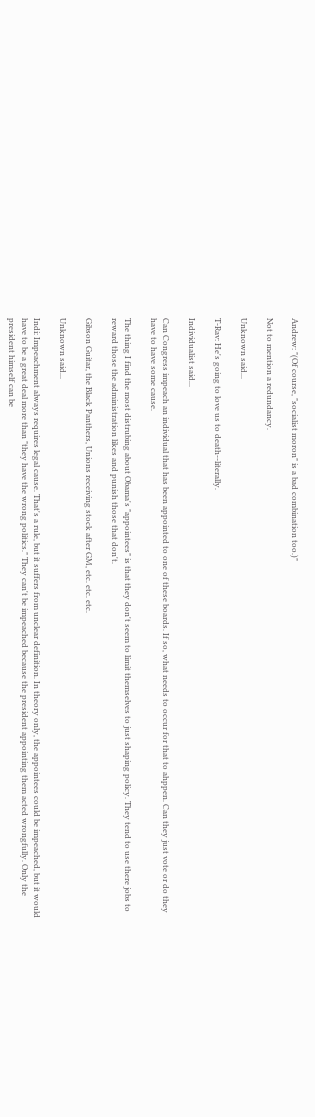Andrew: "(Of course, "socialist moron" is a bad combination too.)"

Not to mention a redundancy.

Unknown said...

T-Rav: He's going to love us to death--literally.

Individualist said...

Can Congress impeach an individual that has been appointed to one of these boards. If so, what needs to occur for that to ahppen. Can they just vote or do they have to have some cause.

The thing I find the most distrubing about Obama's "appointees" is that they don't seem to limit themselves to just shaping policy. They tend to use there jobs to reward those the administration likes and punish those that don't.

Gibson Guitar, the Black Panthers, Unions receiving stock after GM, etc. etc. etc.

Unknown said...

Indi: Impeachment always requires legal cause. That's a rule, but it suffers from unclear definition. In theory only, the appointees could be impeached, but it would have to be a great deal more than "they have the wrong politics." They can't be impeached because the president appointing them acted wrongfully. Only the president himself can be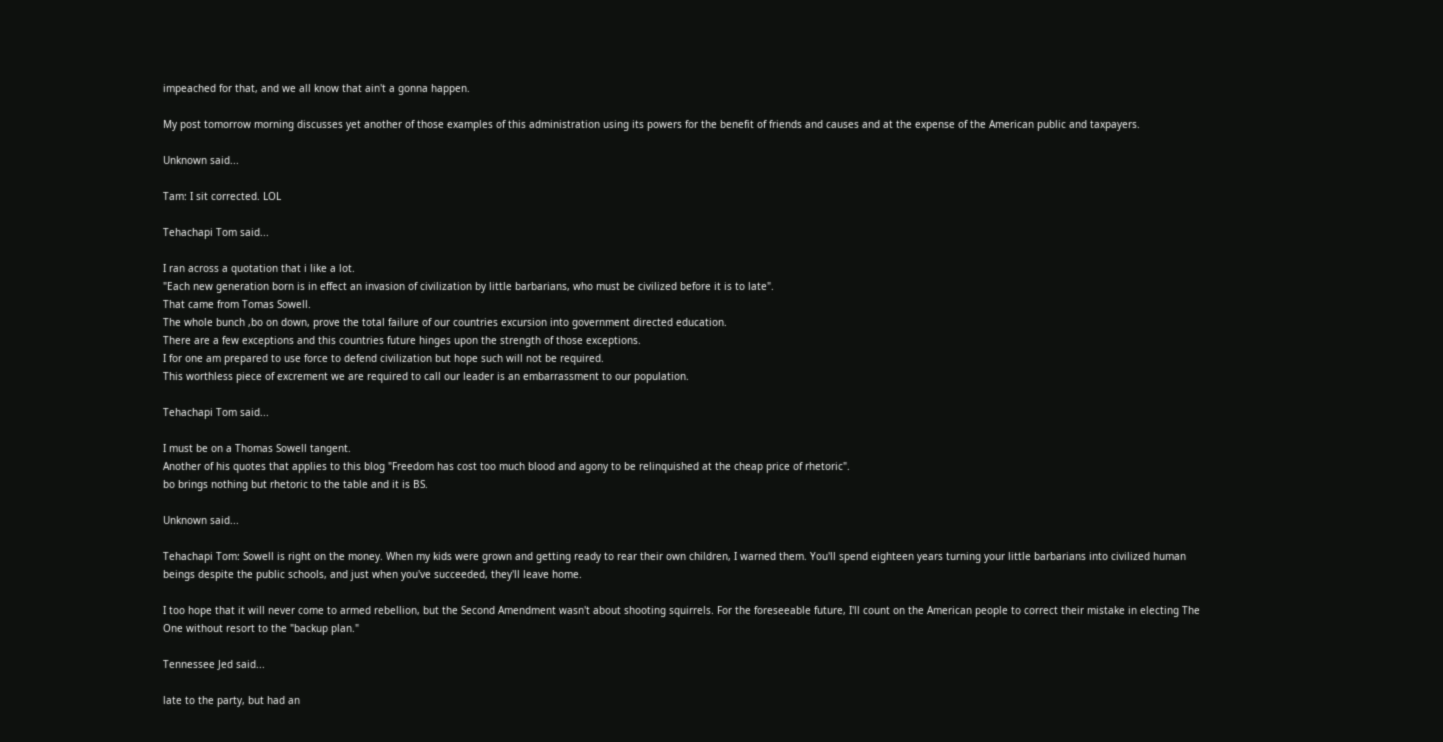impeached for that, and we all know that ain't a gonna happen.

My post tomorrow morning discusses yet another of those examples of this administration using its powers for the benefit of friends and causes and at the expense of the American public and taxpayers.

Unknown said...

Tam: I sit corrected. LOL

Tehachapi Tom said...

I ran across a quotation that i like a lot.
"Each new generation born is in effect an invasion of civilization by little barbarians, who must be civilized before it is to late".
That came from Tomas Sowell.
The whole bunch ,bo on down, prove the total failure of our countries excursion into government directed education.
There are a few exceptions and this countries future hinges upon the strength of those exceptions.
I for one am prepared to use force to defend civilization but hope such will not be required.
This worthless piece of excrement we are required to call our leader is an embarrassment to our population.

Tehachapi Tom said...

I must be on a Thomas Sowell tangent.
Another of his quotes that applies to this blog "Freedom has cost too much blood and agony to be relinquished at the cheap price of rhetoric".
bo brings nothing but rhetoric to the table and it is BS.

Unknown said...

Tehachapi Tom: Sowell is right on the money. When my kids were grown and getting ready to rear their own children, I warned them. You'll spend eighteen years turning your little barbarians into civilized human beings despite the public schools, and just when you've succeeded, they'll leave home.

I too hope that it will never come to armed rebellion, but the Second Amendment wasn't about shooting squirrels. For the foreseeable future, I'll count on the American people to correct their mistake in electing The One without resort to the "backup plan."

Tennessee Jed said...

late to the party, but had an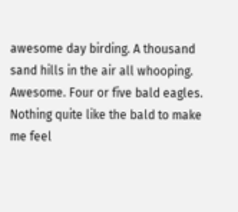awesome day birding. A thousand sand hills in the air all whooping. Awesome. Four or five bald eagles. Nothing quite like the bald to make me feel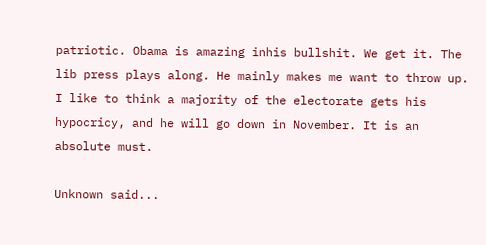patriotic. Obama is amazing inhis bullshit. We get it. The lib press plays along. He mainly makes me want to throw up. I like to think a majority of the electorate gets his hypocricy, and he will go down in November. It is an absolute must.

Unknown said...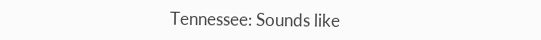Tennessee: Sounds like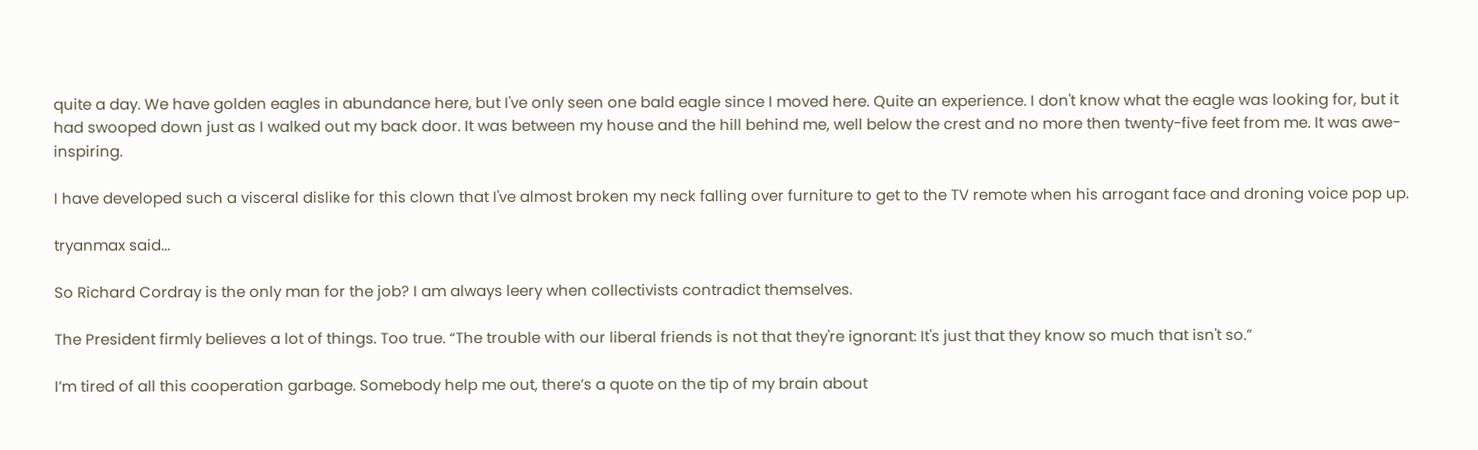quite a day. We have golden eagles in abundance here, but I've only seen one bald eagle since I moved here. Quite an experience. I don't know what the eagle was looking for, but it had swooped down just as I walked out my back door. It was between my house and the hill behind me, well below the crest and no more then twenty-five feet from me. It was awe-inspiring.

I have developed such a visceral dislike for this clown that I've almost broken my neck falling over furniture to get to the TV remote when his arrogant face and droning voice pop up.

tryanmax said...

So Richard Cordray is the only man for the job? I am always leery when collectivists contradict themselves.

The President firmly believes a lot of things. Too true. “The trouble with our liberal friends is not that they're ignorant: It's just that they know so much that isn't so.”

I’m tired of all this cooperation garbage. Somebody help me out, there’s a quote on the tip of my brain about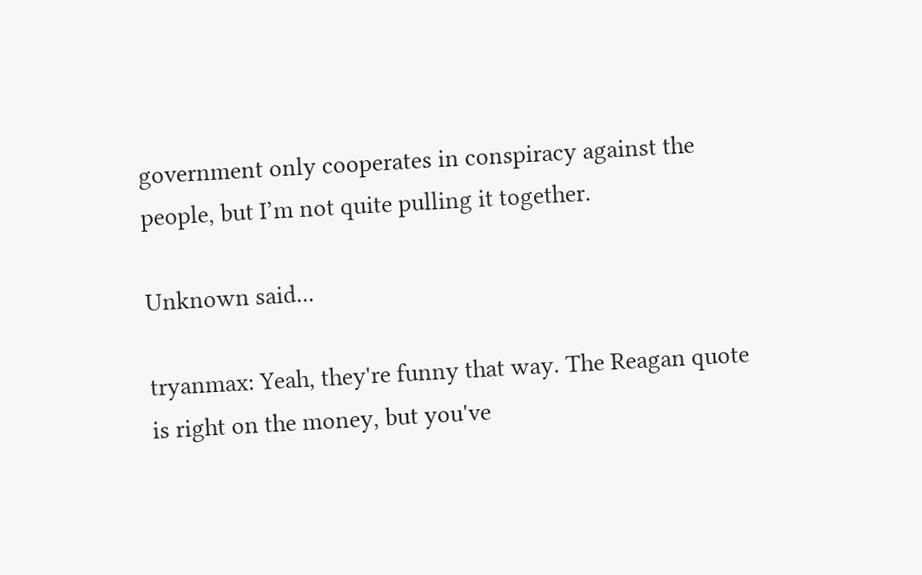government only cooperates in conspiracy against the people, but I’m not quite pulling it together.

Unknown said...

tryanmax: Yeah, they're funny that way. The Reagan quote is right on the money, but you've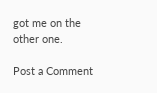got me on the other one.

Post a Comment